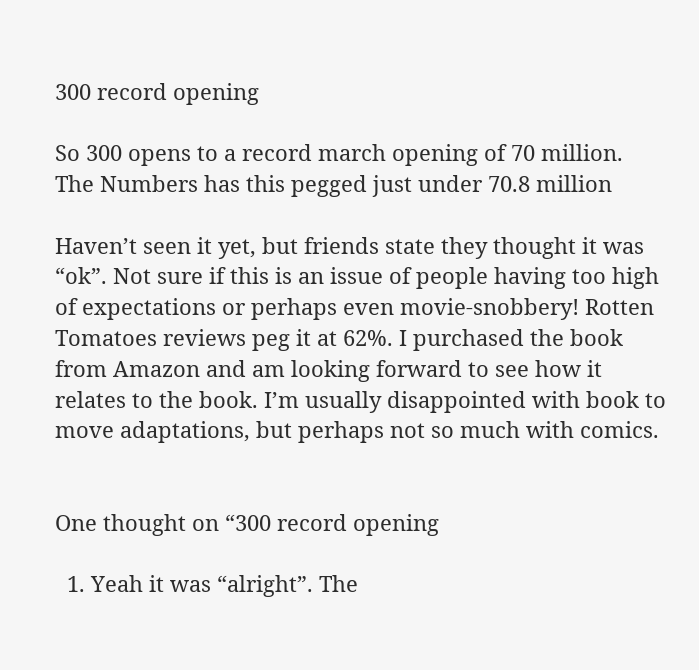300 record opening

So 300 opens to a record march opening of 70 million. The Numbers has this pegged just under 70.8 million

Haven’t seen it yet, but friends state they thought it was “ok”. Not sure if this is an issue of people having too high of expectations or perhaps even movie-snobbery! Rotten Tomatoes reviews peg it at 62%. I purchased the book from Amazon and am looking forward to see how it relates to the book. I’m usually disappointed with book to move adaptations, but perhaps not so much with comics.


One thought on “300 record opening

  1. Yeah it was “alright”. The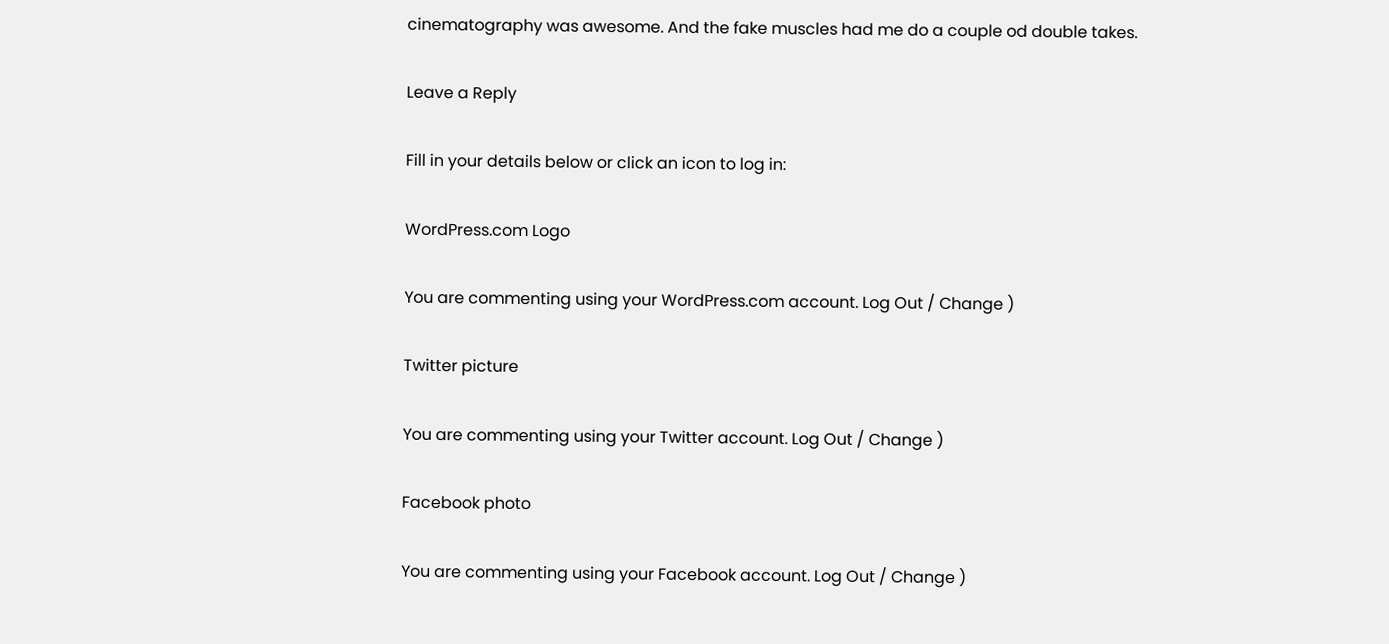cinematography was awesome. And the fake muscles had me do a couple od double takes.

Leave a Reply

Fill in your details below or click an icon to log in:

WordPress.com Logo

You are commenting using your WordPress.com account. Log Out / Change )

Twitter picture

You are commenting using your Twitter account. Log Out / Change )

Facebook photo

You are commenting using your Facebook account. Log Out / Change )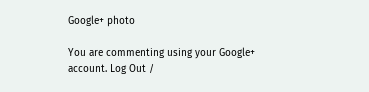Google+ photo

You are commenting using your Google+ account. Log Out /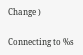Change )

Connecting to %s